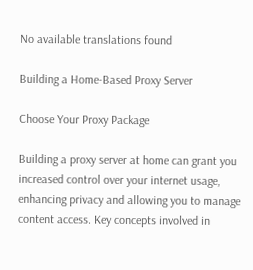No available translations found

Building a Home-Based Proxy Server

Choose Your Proxy Package

Building a proxy server at home can grant you increased control over your internet usage, enhancing privacy and allowing you to manage content access. Key concepts involved in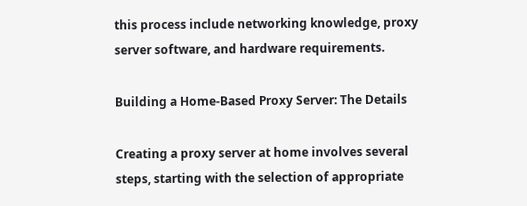this process include networking knowledge, proxy server software, and hardware requirements.

Building a Home-Based Proxy Server: The Details

Creating a proxy server at home involves several steps, starting with the selection of appropriate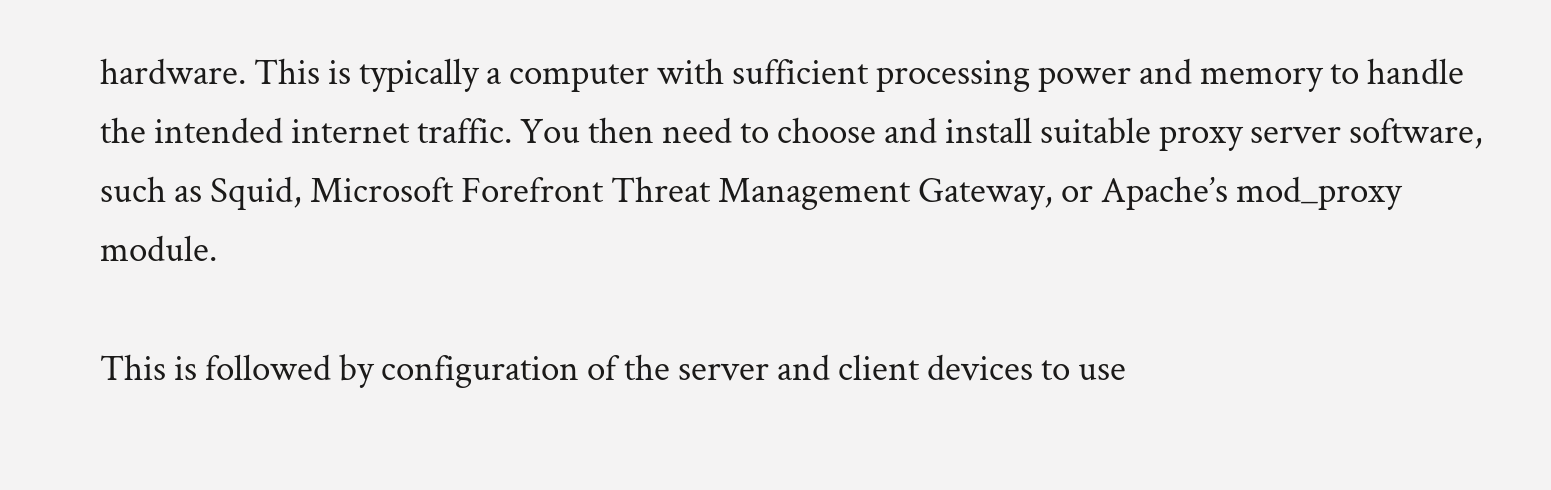hardware. This is typically a computer with sufficient processing power and memory to handle the intended internet traffic. You then need to choose and install suitable proxy server software, such as Squid, Microsoft Forefront Threat Management Gateway, or Apache’s mod_proxy module.

This is followed by configuration of the server and client devices to use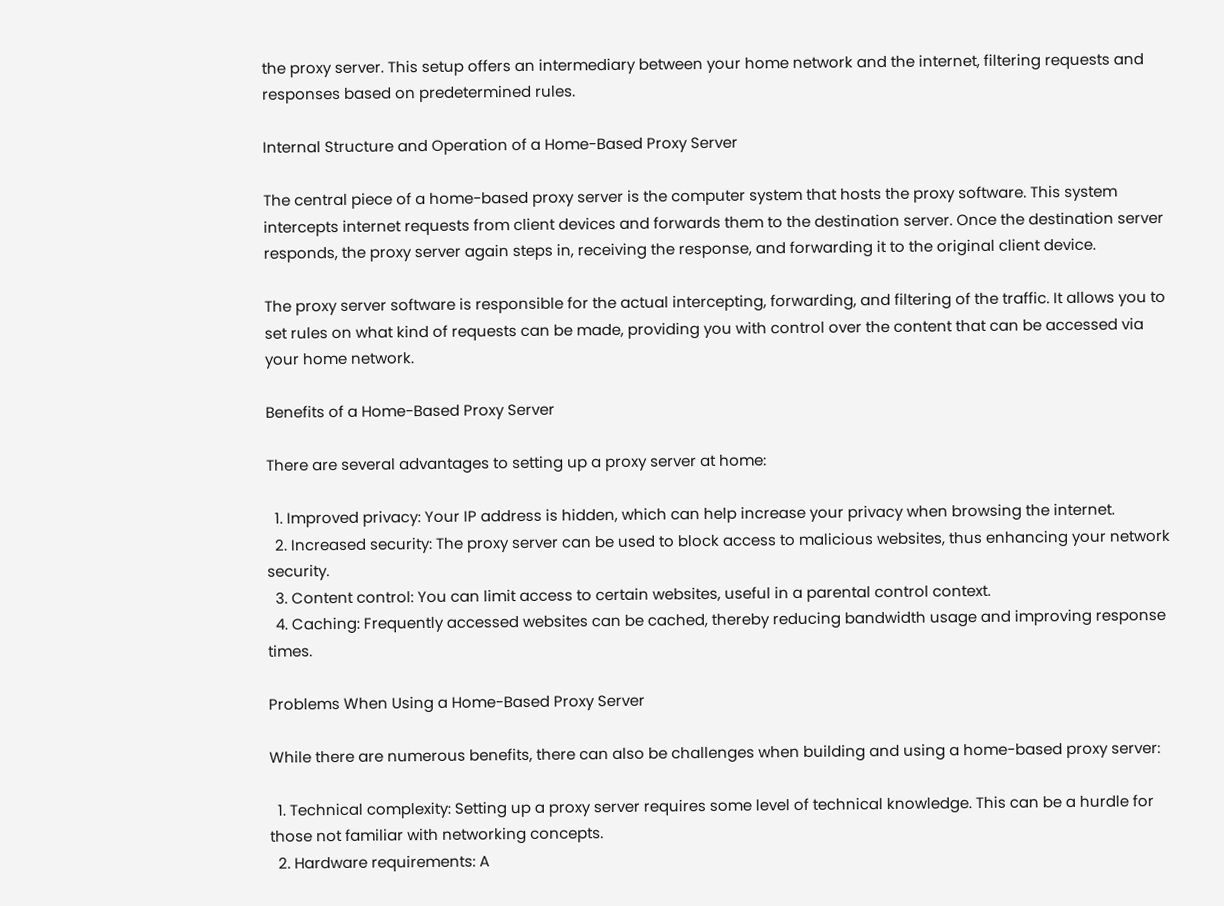the proxy server. This setup offers an intermediary between your home network and the internet, filtering requests and responses based on predetermined rules.

Internal Structure and Operation of a Home-Based Proxy Server

The central piece of a home-based proxy server is the computer system that hosts the proxy software. This system intercepts internet requests from client devices and forwards them to the destination server. Once the destination server responds, the proxy server again steps in, receiving the response, and forwarding it to the original client device.

The proxy server software is responsible for the actual intercepting, forwarding, and filtering of the traffic. It allows you to set rules on what kind of requests can be made, providing you with control over the content that can be accessed via your home network.

Benefits of a Home-Based Proxy Server

There are several advantages to setting up a proxy server at home:

  1. Improved privacy: Your IP address is hidden, which can help increase your privacy when browsing the internet.
  2. Increased security: The proxy server can be used to block access to malicious websites, thus enhancing your network security.
  3. Content control: You can limit access to certain websites, useful in a parental control context.
  4. Caching: Frequently accessed websites can be cached, thereby reducing bandwidth usage and improving response times.

Problems When Using a Home-Based Proxy Server

While there are numerous benefits, there can also be challenges when building and using a home-based proxy server:

  1. Technical complexity: Setting up a proxy server requires some level of technical knowledge. This can be a hurdle for those not familiar with networking concepts.
  2. Hardware requirements: A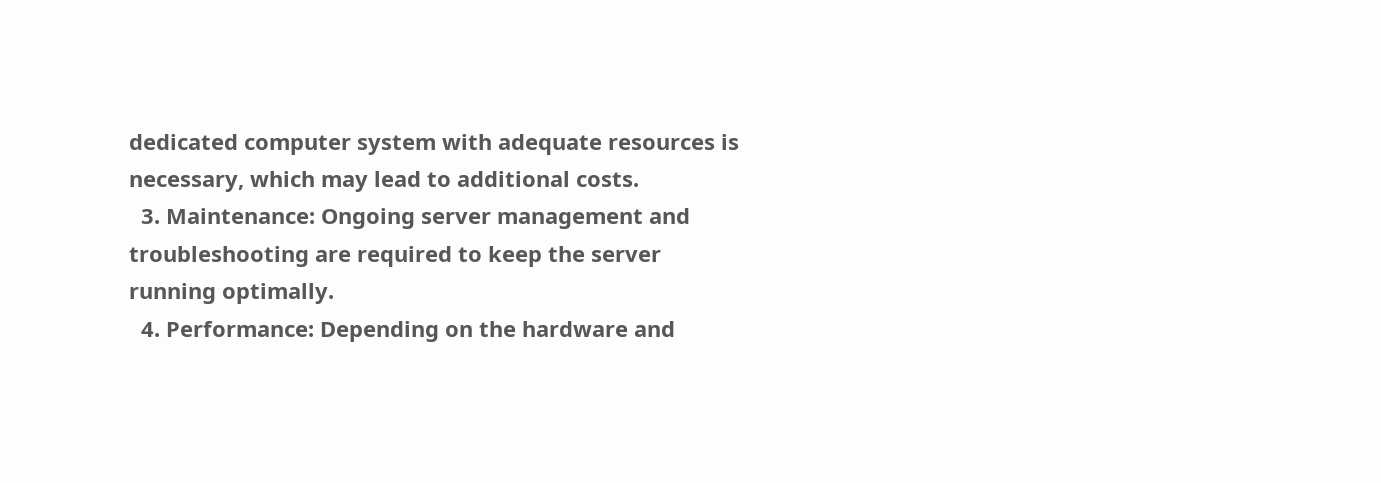dedicated computer system with adequate resources is necessary, which may lead to additional costs.
  3. Maintenance: Ongoing server management and troubleshooting are required to keep the server running optimally.
  4. Performance: Depending on the hardware and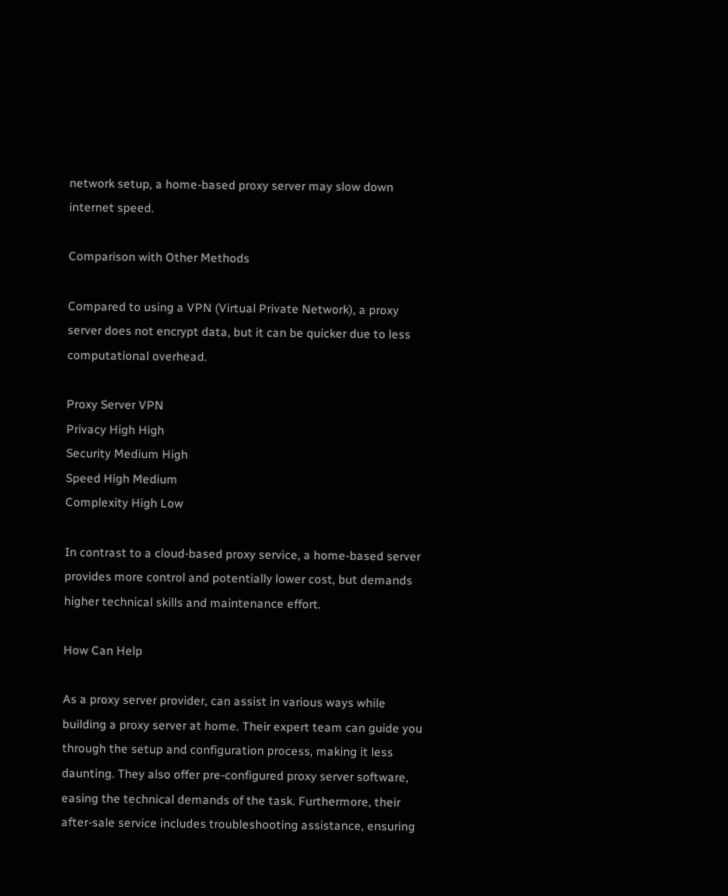network setup, a home-based proxy server may slow down internet speed.

Comparison with Other Methods

Compared to using a VPN (Virtual Private Network), a proxy server does not encrypt data, but it can be quicker due to less computational overhead.

Proxy Server VPN
Privacy High High
Security Medium High
Speed High Medium
Complexity High Low

In contrast to a cloud-based proxy service, a home-based server provides more control and potentially lower cost, but demands higher technical skills and maintenance effort.

How Can Help

As a proxy server provider, can assist in various ways while building a proxy server at home. Their expert team can guide you through the setup and configuration process, making it less daunting. They also offer pre-configured proxy server software, easing the technical demands of the task. Furthermore, their after-sale service includes troubleshooting assistance, ensuring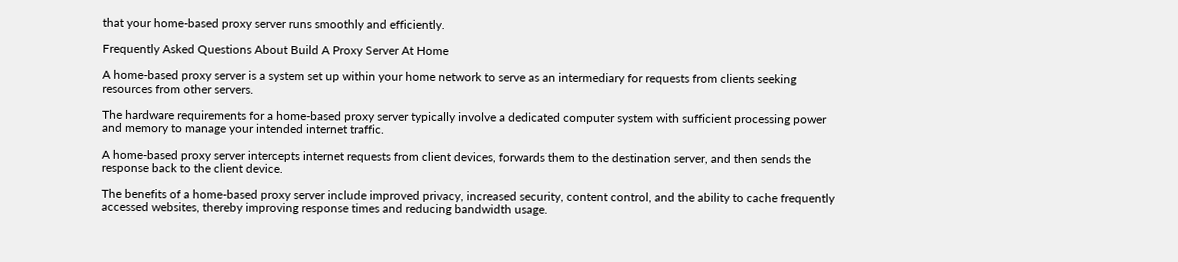that your home-based proxy server runs smoothly and efficiently.

Frequently Asked Questions About Build A Proxy Server At Home

A home-based proxy server is a system set up within your home network to serve as an intermediary for requests from clients seeking resources from other servers.

The hardware requirements for a home-based proxy server typically involve a dedicated computer system with sufficient processing power and memory to manage your intended internet traffic.

A home-based proxy server intercepts internet requests from client devices, forwards them to the destination server, and then sends the response back to the client device.

The benefits of a home-based proxy server include improved privacy, increased security, content control, and the ability to cache frequently accessed websites, thereby improving response times and reducing bandwidth usage.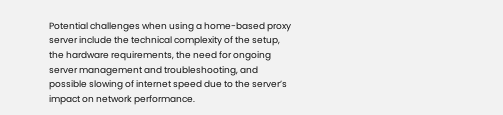Potential challenges when using a home-based proxy server include the technical complexity of the setup, the hardware requirements, the need for ongoing server management and troubleshooting, and possible slowing of internet speed due to the server’s impact on network performance.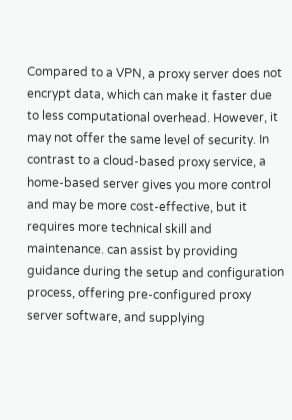Compared to a VPN, a proxy server does not encrypt data, which can make it faster due to less computational overhead. However, it may not offer the same level of security. In contrast to a cloud-based proxy service, a home-based server gives you more control and may be more cost-effective, but it requires more technical skill and maintenance. can assist by providing guidance during the setup and configuration process, offering pre-configured proxy server software, and supplying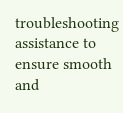troubleshooting assistance to ensure smooth and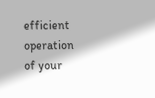efficient operation of your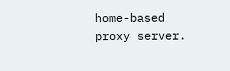home-based proxy server.